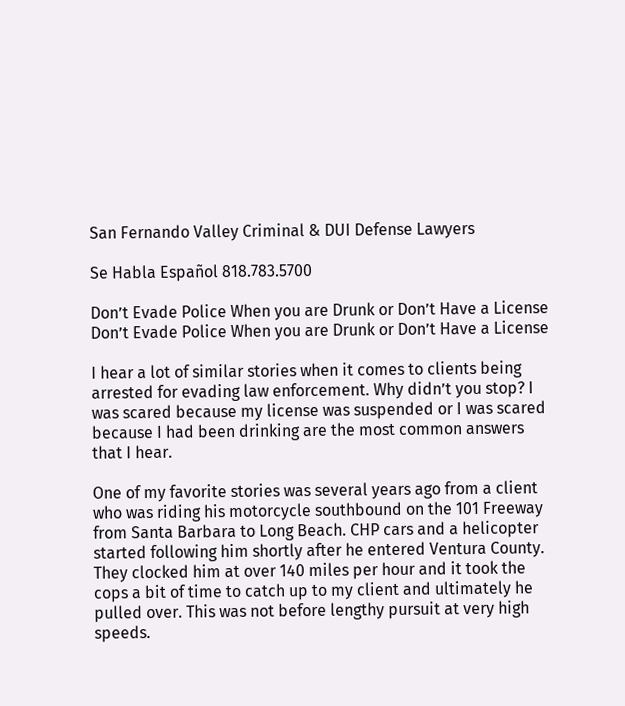San Fernando Valley Criminal & DUI Defense Lawyers

Se Habla Español 818.783.5700

Don’t Evade Police When you are Drunk or Don’t Have a License Don’t Evade Police When you are Drunk or Don’t Have a License

I hear a lot of similar stories when it comes to clients being arrested for evading law enforcement. Why didn’t you stop? I was scared because my license was suspended or I was scared because I had been drinking are the most common answers that I hear.

One of my favorite stories was several years ago from a client who was riding his motorcycle southbound on the 101 Freeway from Santa Barbara to Long Beach. CHP cars and a helicopter started following him shortly after he entered Ventura County. They clocked him at over 140 miles per hour and it took the cops a bit of time to catch up to my client and ultimately he pulled over. This was not before lengthy pursuit at very high speeds.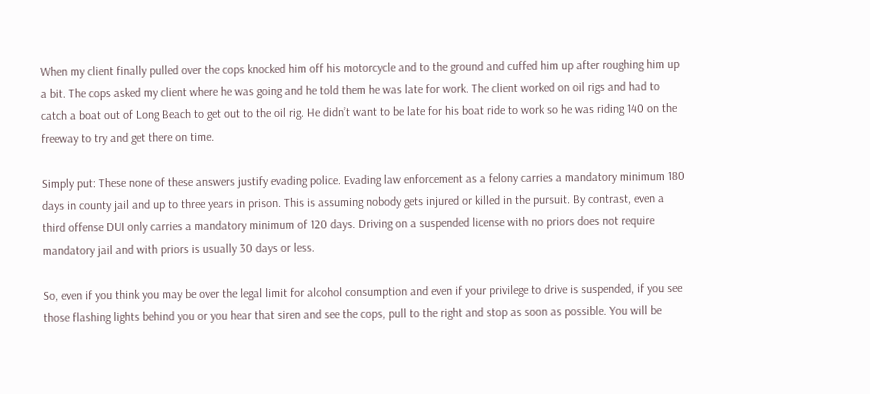When my client finally pulled over the cops knocked him off his motorcycle and to the ground and cuffed him up after roughing him up a bit. The cops asked my client where he was going and he told them he was late for work. The client worked on oil rigs and had to catch a boat out of Long Beach to get out to the oil rig. He didn’t want to be late for his boat ride to work so he was riding 140 on the freeway to try and get there on time.

Simply put: These none of these answers justify evading police. Evading law enforcement as a felony carries a mandatory minimum 180 days in county jail and up to three years in prison. This is assuming nobody gets injured or killed in the pursuit. By contrast, even a third offense DUI only carries a mandatory minimum of 120 days. Driving on a suspended license with no priors does not require mandatory jail and with priors is usually 30 days or less.

So, even if you think you may be over the legal limit for alcohol consumption and even if your privilege to drive is suspended, if you see those flashing lights behind you or you hear that siren and see the cops, pull to the right and stop as soon as possible. You will be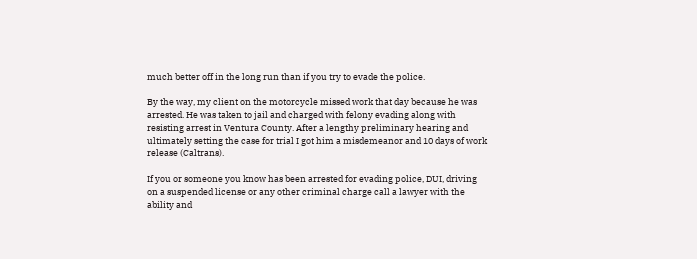much better off in the long run than if you try to evade the police.

By the way, my client on the motorcycle missed work that day because he was arrested. He was taken to jail and charged with felony evading along with resisting arrest in Ventura County. After a lengthy preliminary hearing and ultimately setting the case for trial I got him a misdemeanor and 10 days of work release (Caltrans).

If you or someone you know has been arrested for evading police, DUI, driving on a suspended license or any other criminal charge call a lawyer with the ability and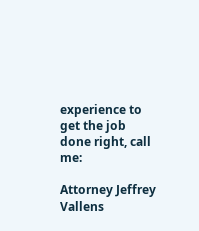experience to get the job done right, call me:

Attorney Jeffrey Vallens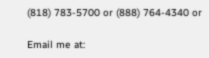(818) 783-5700 or (888) 764-4340 or

Email me at: